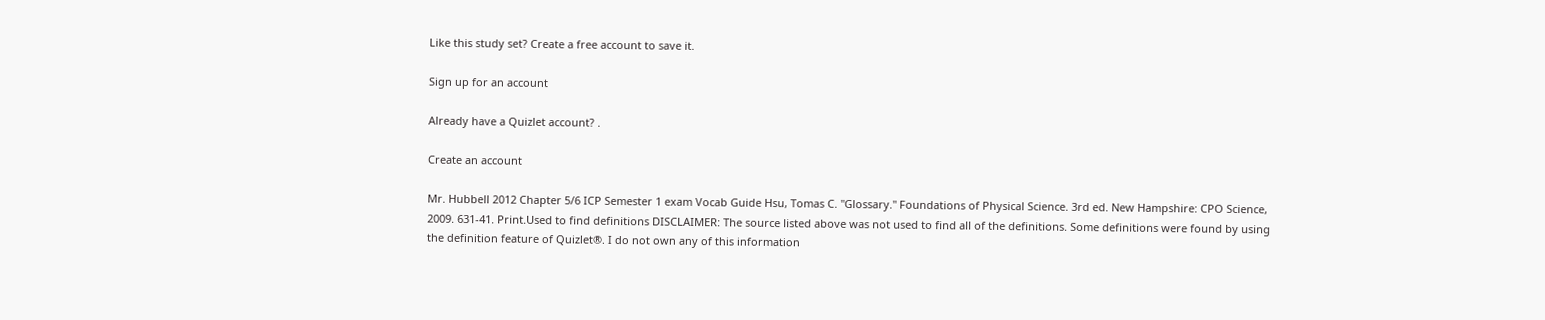Like this study set? Create a free account to save it.

Sign up for an account

Already have a Quizlet account? .

Create an account

Mr. Hubbell 2012 Chapter 5/6 ICP Semester 1 exam Vocab Guide Hsu, Tomas C. "Glossary." Foundations of Physical Science. 3rd ed. New Hampshire: CPO Science, 2009. 631-41. Print.Used to find definitions DISCLAIMER: The source listed above was not used to find all of the definitions. Some definitions were found by using the definition feature of Quizlet®. I do not own any of this information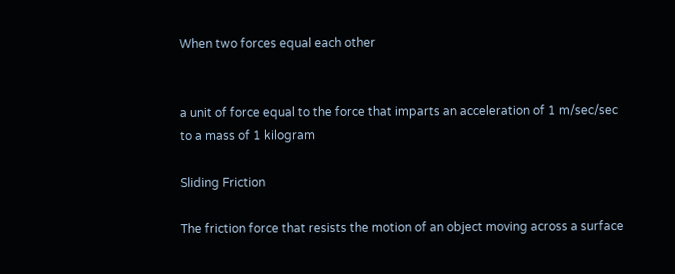When two forces equal each other


a unit of force equal to the force that imparts an acceleration of 1 m/sec/sec to a mass of 1 kilogram

Sliding Friction

The friction force that resists the motion of an object moving across a surface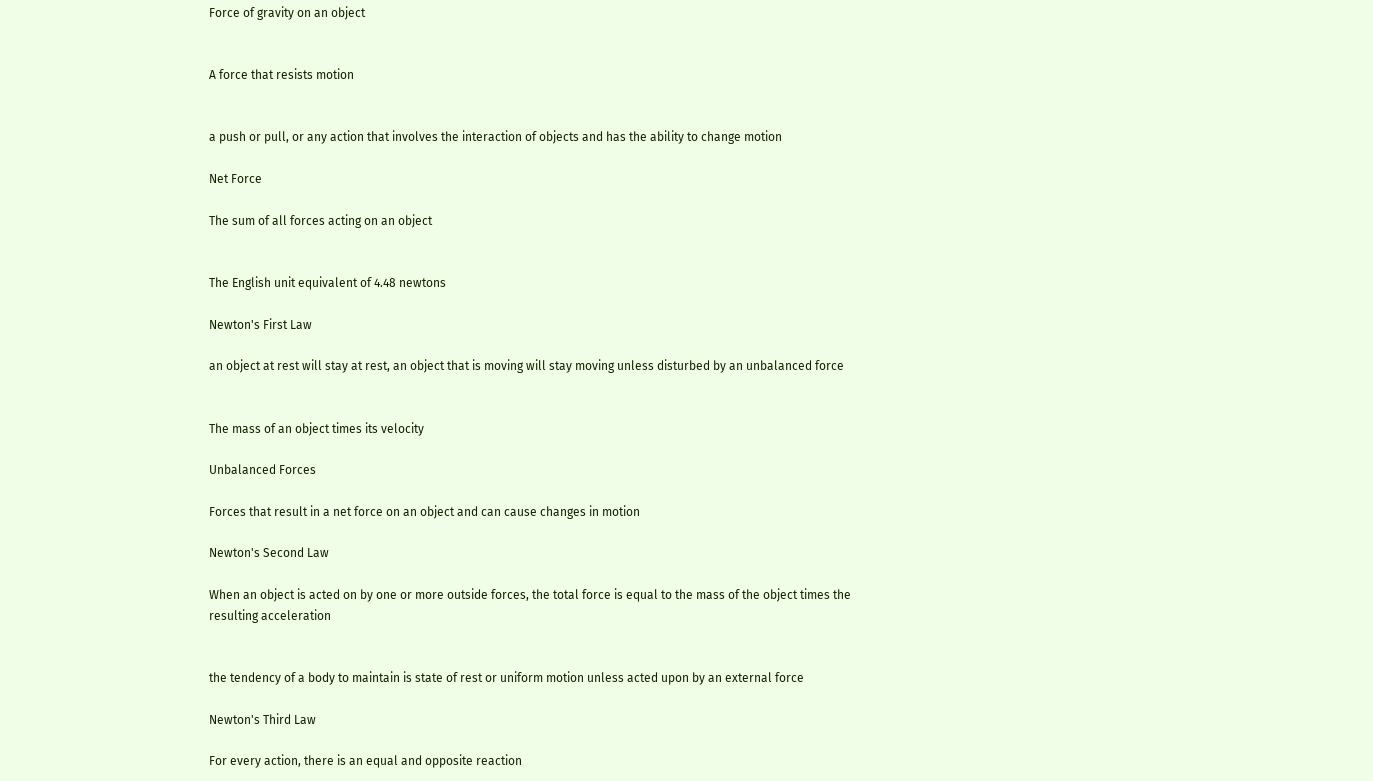Force of gravity on an object


A force that resists motion


a push or pull, or any action that involves the interaction of objects and has the ability to change motion

Net Force

The sum of all forces acting on an object


The English unit equivalent of 4.48 newtons

Newton's First Law

an object at rest will stay at rest, an object that is moving will stay moving unless disturbed by an unbalanced force


The mass of an object times its velocity

Unbalanced Forces

Forces that result in a net force on an object and can cause changes in motion

Newton's Second Law

When an object is acted on by one or more outside forces, the total force is equal to the mass of the object times the resulting acceleration


the tendency of a body to maintain is state of rest or uniform motion unless acted upon by an external force

Newton's Third Law

For every action, there is an equal and opposite reaction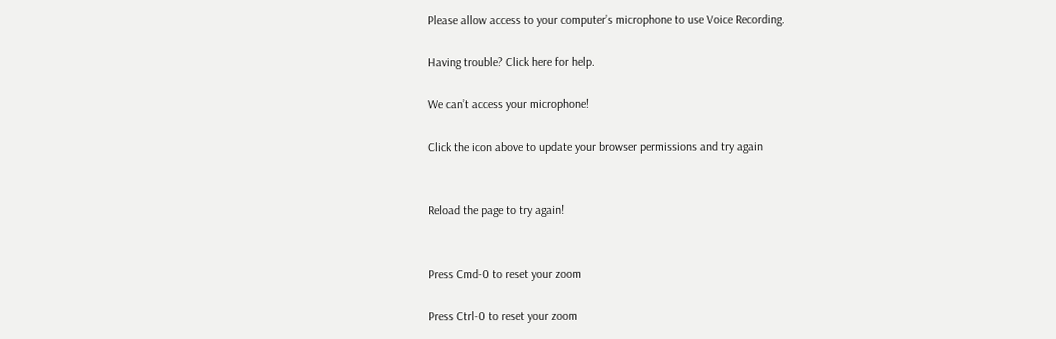Please allow access to your computer’s microphone to use Voice Recording.

Having trouble? Click here for help.

We can’t access your microphone!

Click the icon above to update your browser permissions and try again


Reload the page to try again!


Press Cmd-0 to reset your zoom

Press Ctrl-0 to reset your zoom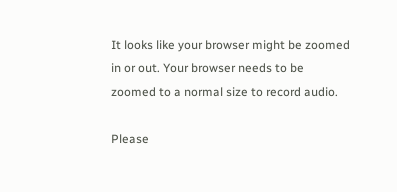It looks like your browser might be zoomed in or out. Your browser needs to be zoomed to a normal size to record audio.

Please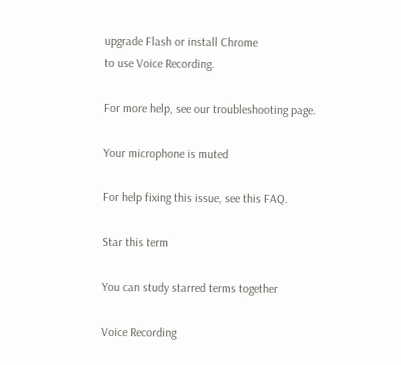upgrade Flash or install Chrome
to use Voice Recording.

For more help, see our troubleshooting page.

Your microphone is muted

For help fixing this issue, see this FAQ.

Star this term

You can study starred terms together

Voice Recording